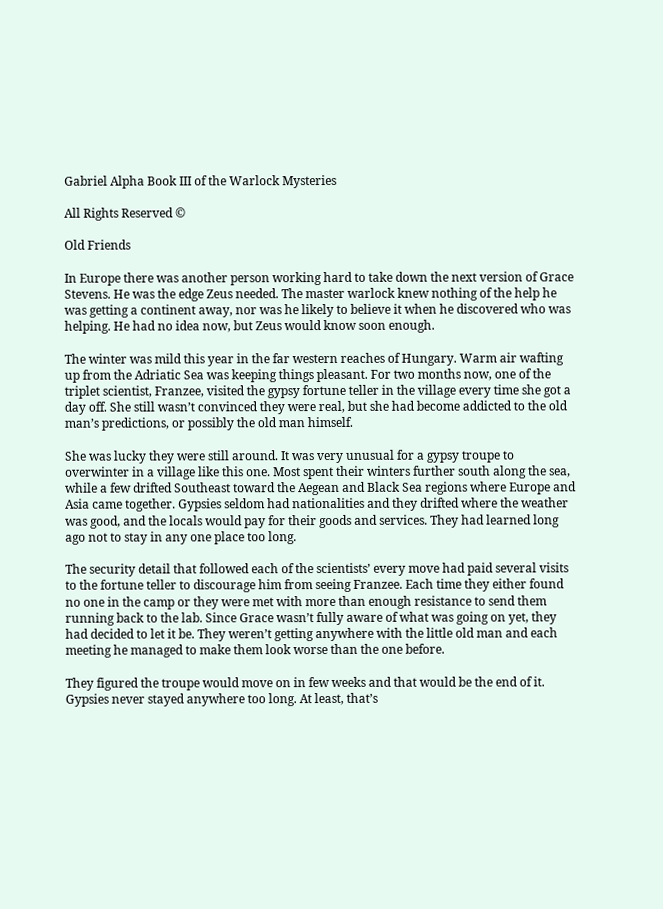Gabriel Alpha Book III of the Warlock Mysteries

All Rights Reserved ©

Old Friends

In Europe there was another person working hard to take down the next version of Grace Stevens. He was the edge Zeus needed. The master warlock knew nothing of the help he was getting a continent away, nor was he likely to believe it when he discovered who was helping. He had no idea now, but Zeus would know soon enough.

The winter was mild this year in the far western reaches of Hungary. Warm air wafting up from the Adriatic Sea was keeping things pleasant. For two months now, one of the triplet scientist, Franzee, visited the gypsy fortune teller in the village every time she got a day off. She still wasn’t convinced they were real, but she had become addicted to the old man’s predictions, or possibly the old man himself.

She was lucky they were still around. It was very unusual for a gypsy troupe to overwinter in a village like this one. Most spent their winters further south along the sea, while a few drifted Southeast toward the Aegean and Black Sea regions where Europe and Asia came together. Gypsies seldom had nationalities and they drifted where the weather was good, and the locals would pay for their goods and services. They had learned long ago not to stay in any one place too long.

The security detail that followed each of the scientists’ every move had paid several visits to the fortune teller to discourage him from seeing Franzee. Each time they either found no one in the camp or they were met with more than enough resistance to send them running back to the lab. Since Grace wasn’t fully aware of what was going on yet, they had decided to let it be. They weren’t getting anywhere with the little old man and each meeting he managed to make them look worse than the one before.

They figured the troupe would move on in few weeks and that would be the end of it. Gypsies never stayed anywhere too long. At least, that’s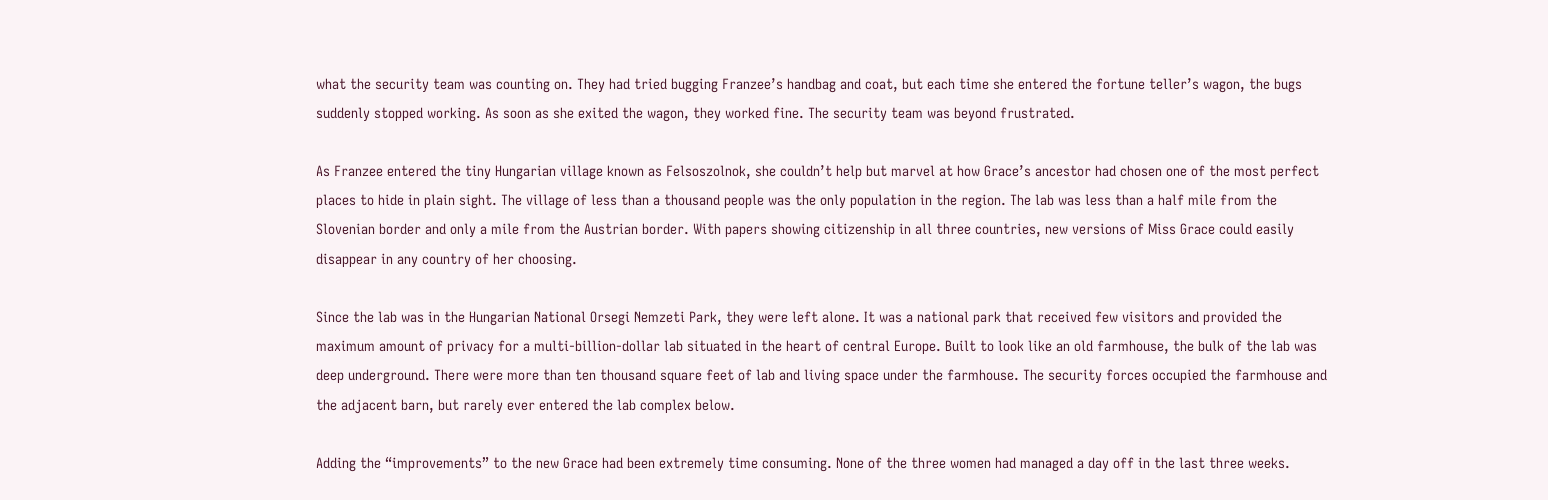what the security team was counting on. They had tried bugging Franzee’s handbag and coat, but each time she entered the fortune teller’s wagon, the bugs suddenly stopped working. As soon as she exited the wagon, they worked fine. The security team was beyond frustrated.

As Franzee entered the tiny Hungarian village known as Felsoszolnok, she couldn’t help but marvel at how Grace’s ancestor had chosen one of the most perfect places to hide in plain sight. The village of less than a thousand people was the only population in the region. The lab was less than a half mile from the Slovenian border and only a mile from the Austrian border. With papers showing citizenship in all three countries, new versions of Miss Grace could easily disappear in any country of her choosing.

Since the lab was in the Hungarian National Orsegi Nemzeti Park, they were left alone. It was a national park that received few visitors and provided the maximum amount of privacy for a multi-billion-dollar lab situated in the heart of central Europe. Built to look like an old farmhouse, the bulk of the lab was deep underground. There were more than ten thousand square feet of lab and living space under the farmhouse. The security forces occupied the farmhouse and the adjacent barn, but rarely ever entered the lab complex below.

Adding the “improvements” to the new Grace had been extremely time consuming. None of the three women had managed a day off in the last three weeks.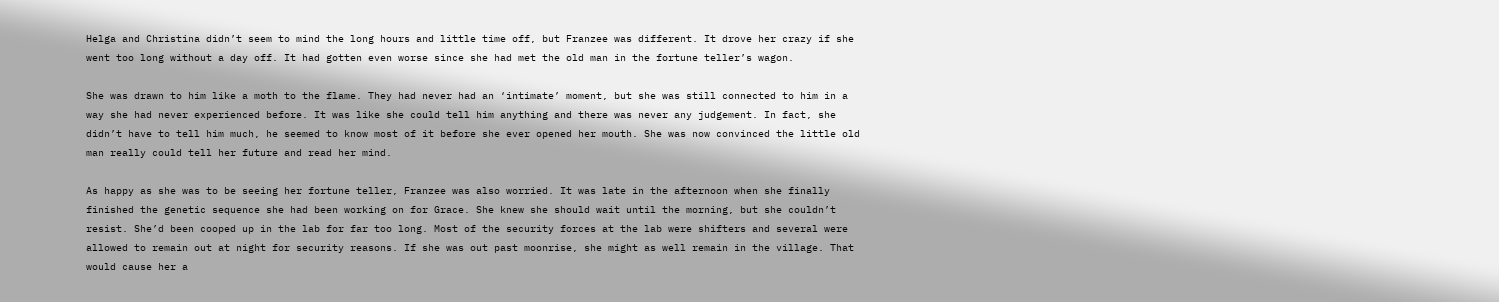Helga and Christina didn’t seem to mind the long hours and little time off, but Franzee was different. It drove her crazy if she went too long without a day off. It had gotten even worse since she had met the old man in the fortune teller’s wagon.

She was drawn to him like a moth to the flame. They had never had an ‘intimate’ moment, but she was still connected to him in a way she had never experienced before. It was like she could tell him anything and there was never any judgement. In fact, she didn’t have to tell him much, he seemed to know most of it before she ever opened her mouth. She was now convinced the little old man really could tell her future and read her mind.

As happy as she was to be seeing her fortune teller, Franzee was also worried. It was late in the afternoon when she finally finished the genetic sequence she had been working on for Grace. She knew she should wait until the morning, but she couldn’t resist. She’d been cooped up in the lab for far too long. Most of the security forces at the lab were shifters and several were allowed to remain out at night for security reasons. If she was out past moonrise, she might as well remain in the village. That would cause her a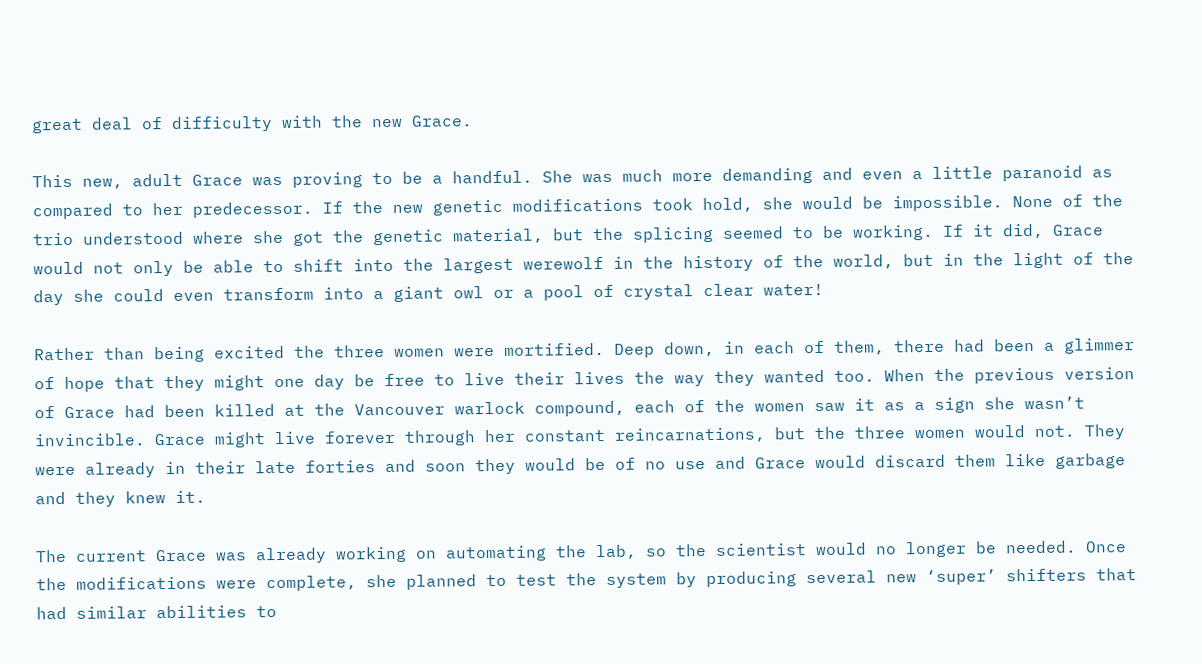great deal of difficulty with the new Grace.

This new, adult Grace was proving to be a handful. She was much more demanding and even a little paranoid as compared to her predecessor. If the new genetic modifications took hold, she would be impossible. None of the trio understood where she got the genetic material, but the splicing seemed to be working. If it did, Grace would not only be able to shift into the largest werewolf in the history of the world, but in the light of the day she could even transform into a giant owl or a pool of crystal clear water!

Rather than being excited the three women were mortified. Deep down, in each of them, there had been a glimmer of hope that they might one day be free to live their lives the way they wanted too. When the previous version of Grace had been killed at the Vancouver warlock compound, each of the women saw it as a sign she wasn’t invincible. Grace might live forever through her constant reincarnations, but the three women would not. They were already in their late forties and soon they would be of no use and Grace would discard them like garbage and they knew it.

The current Grace was already working on automating the lab, so the scientist would no longer be needed. Once the modifications were complete, she planned to test the system by producing several new ‘super’ shifters that had similar abilities to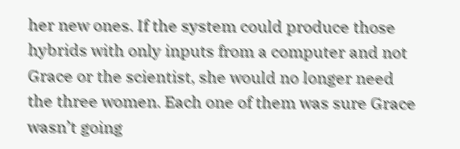her new ones. If the system could produce those hybrids with only inputs from a computer and not Grace or the scientist, she would no longer need the three women. Each one of them was sure Grace wasn’t going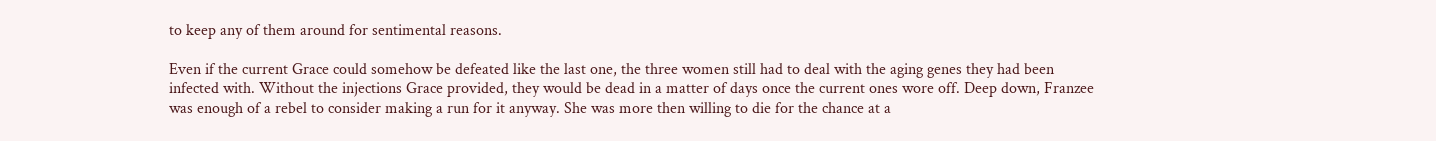to keep any of them around for sentimental reasons.

Even if the current Grace could somehow be defeated like the last one, the three women still had to deal with the aging genes they had been infected with. Without the injections Grace provided, they would be dead in a matter of days once the current ones wore off. Deep down, Franzee was enough of a rebel to consider making a run for it anyway. She was more then willing to die for the chance at a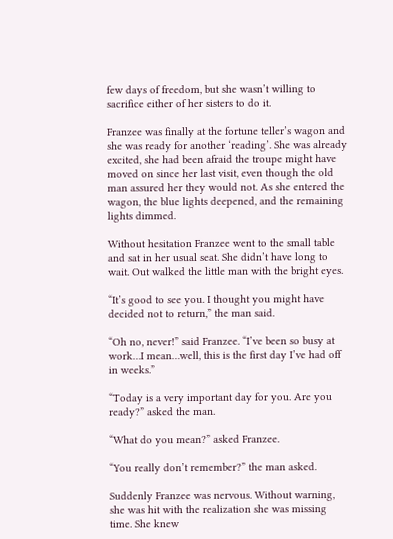few days of freedom, but she wasn’t willing to sacrifice either of her sisters to do it.

Franzee was finally at the fortune teller’s wagon and she was ready for another ‘reading’. She was already excited, she had been afraid the troupe might have moved on since her last visit, even though the old man assured her they would not. As she entered the wagon, the blue lights deepened, and the remaining lights dimmed.

Without hesitation Franzee went to the small table and sat in her usual seat. She didn’t have long to wait. Out walked the little man with the bright eyes.

“It’s good to see you. I thought you might have decided not to return,” the man said.

“Oh no, never!” said Franzee. “I’ve been so busy at work…I mean…well, this is the first day I’ve had off in weeks.”

“Today is a very important day for you. Are you ready?” asked the man.

“What do you mean?” asked Franzee.

“You really don’t remember?” the man asked.

Suddenly Franzee was nervous. Without warning, she was hit with the realization she was missing time. She knew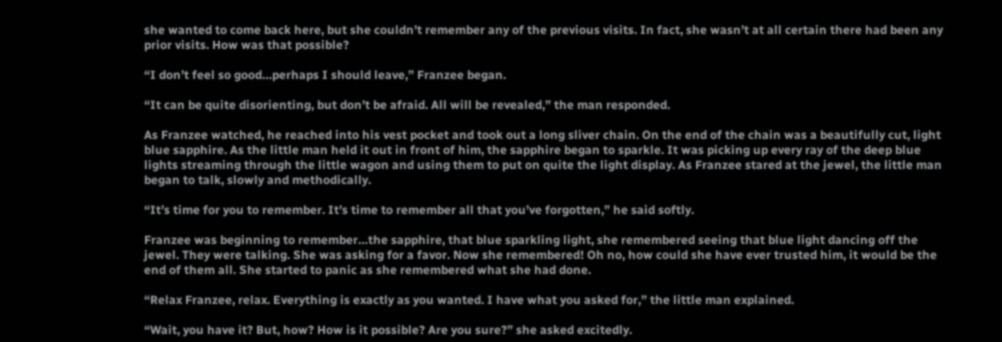she wanted to come back here, but she couldn’t remember any of the previous visits. In fact, she wasn’t at all certain there had been any prior visits. How was that possible?

“I don’t feel so good…perhaps I should leave,” Franzee began.

“It can be quite disorienting, but don’t be afraid. All will be revealed,” the man responded.

As Franzee watched, he reached into his vest pocket and took out a long sliver chain. On the end of the chain was a beautifully cut, light blue sapphire. As the little man held it out in front of him, the sapphire began to sparkle. It was picking up every ray of the deep blue lights streaming through the little wagon and using them to put on quite the light display. As Franzee stared at the jewel, the little man began to talk, slowly and methodically.

“It’s time for you to remember. It’s time to remember all that you’ve forgotten,” he said softly.

Franzee was beginning to remember…the sapphire, that blue sparkling light, she remembered seeing that blue light dancing off the jewel. They were talking. She was asking for a favor. Now she remembered! Oh no, how could she have ever trusted him, it would be the end of them all. She started to panic as she remembered what she had done.

“Relax Franzee, relax. Everything is exactly as you wanted. I have what you asked for,” the little man explained.

“Wait, you have it? But, how? How is it possible? Are you sure?” she asked excitedly.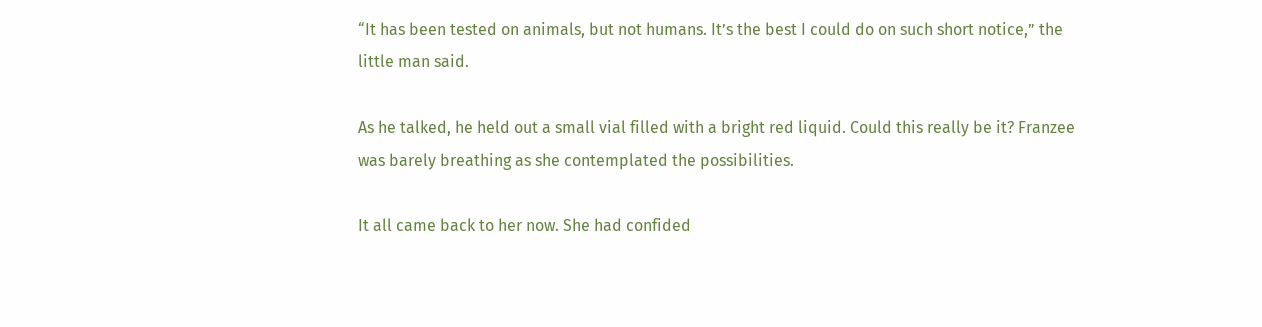“It has been tested on animals, but not humans. It’s the best I could do on such short notice,” the little man said.

As he talked, he held out a small vial filled with a bright red liquid. Could this really be it? Franzee was barely breathing as she contemplated the possibilities.

It all came back to her now. She had confided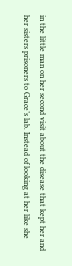in the little man on her second visit about the disease that kept her and her sisters prisoners to Grace’s lab. Instead of looking at her like she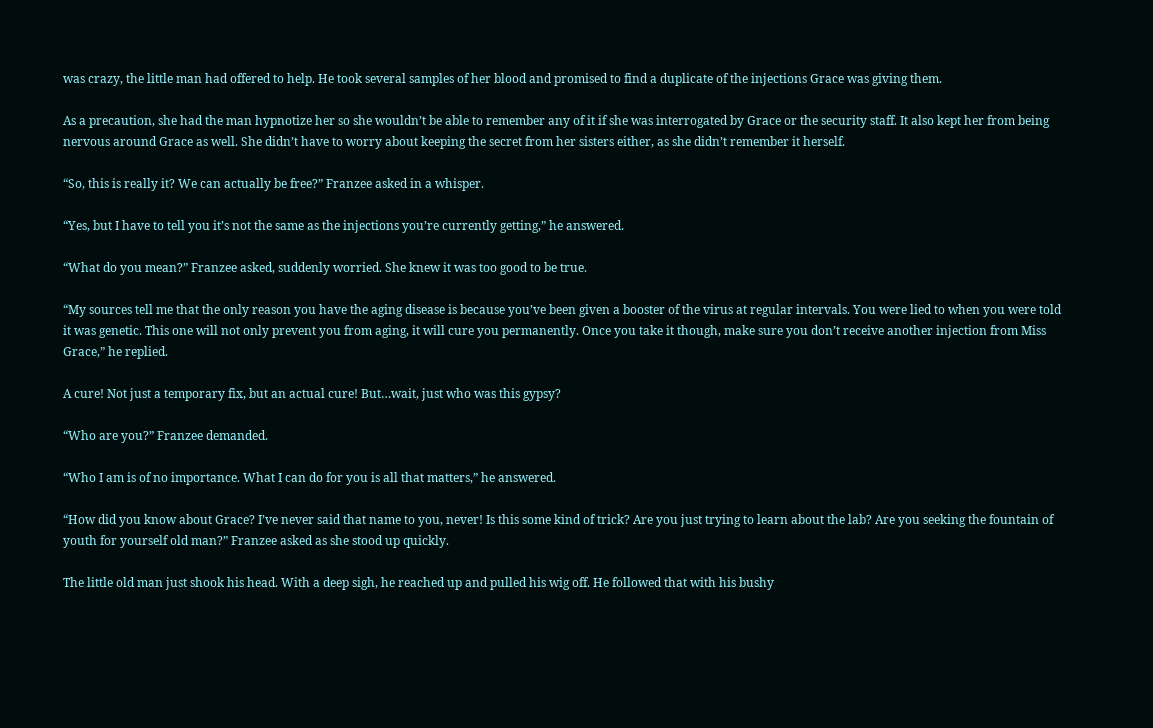was crazy, the little man had offered to help. He took several samples of her blood and promised to find a duplicate of the injections Grace was giving them.

As a precaution, she had the man hypnotize her so she wouldn’t be able to remember any of it if she was interrogated by Grace or the security staff. It also kept her from being nervous around Grace as well. She didn’t have to worry about keeping the secret from her sisters either, as she didn’t remember it herself.

“So, this is really it? We can actually be free?” Franzee asked in a whisper.

“Yes, but I have to tell you it’s not the same as the injections you’re currently getting,” he answered.

“What do you mean?” Franzee asked, suddenly worried. She knew it was too good to be true.

“My sources tell me that the only reason you have the aging disease is because you’ve been given a booster of the virus at regular intervals. You were lied to when you were told it was genetic. This one will not only prevent you from aging, it will cure you permanently. Once you take it though, make sure you don’t receive another injection from Miss Grace,” he replied.

A cure! Not just a temporary fix, but an actual cure! But…wait, just who was this gypsy?

“Who are you?” Franzee demanded.

“Who I am is of no importance. What I can do for you is all that matters,” he answered.

“How did you know about Grace? I’ve never said that name to you, never! Is this some kind of trick? Are you just trying to learn about the lab? Are you seeking the fountain of youth for yourself old man?” Franzee asked as she stood up quickly.

The little old man just shook his head. With a deep sigh, he reached up and pulled his wig off. He followed that with his bushy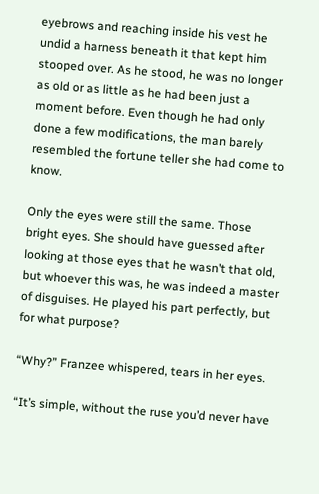eyebrows and reaching inside his vest he undid a harness beneath it that kept him stooped over. As he stood, he was no longer as old or as little as he had been just a moment before. Even though he had only done a few modifications, the man barely resembled the fortune teller she had come to know.

Only the eyes were still the same. Those bright eyes. She should have guessed after looking at those eyes that he wasn’t that old, but whoever this was, he was indeed a master of disguises. He played his part perfectly, but for what purpose?

“Why?” Franzee whispered, tears in her eyes.

“It’s simple, without the ruse you’d never have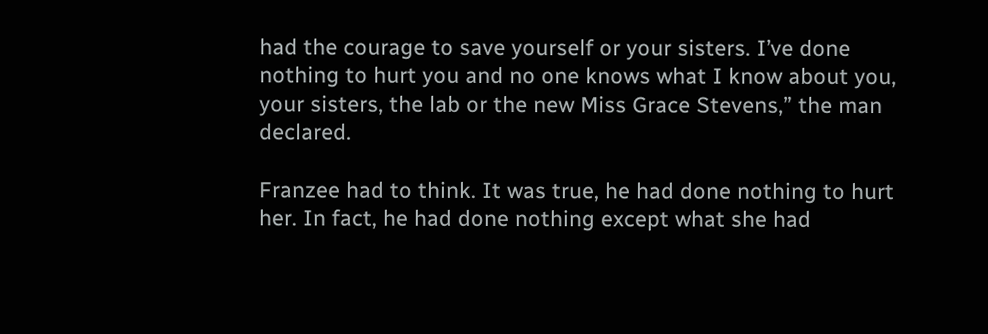had the courage to save yourself or your sisters. I’ve done nothing to hurt you and no one knows what I know about you, your sisters, the lab or the new Miss Grace Stevens,” the man declared.

Franzee had to think. It was true, he had done nothing to hurt her. In fact, he had done nothing except what she had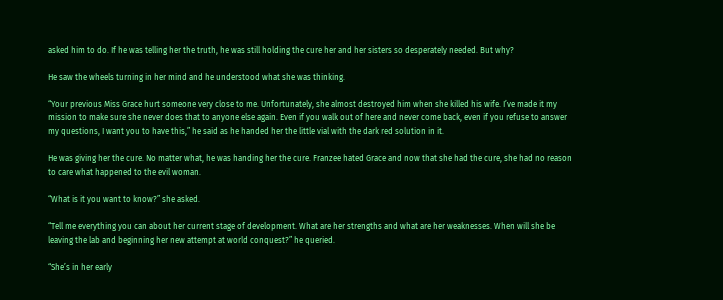asked him to do. If he was telling her the truth, he was still holding the cure her and her sisters so desperately needed. But why?

He saw the wheels turning in her mind and he understood what she was thinking.

“Your previous Miss Grace hurt someone very close to me. Unfortunately, she almost destroyed him when she killed his wife. I’ve made it my mission to make sure she never does that to anyone else again. Even if you walk out of here and never come back, even if you refuse to answer my questions, I want you to have this,” he said as he handed her the little vial with the dark red solution in it.

He was giving her the cure. No matter what, he was handing her the cure. Franzee hated Grace and now that she had the cure, she had no reason to care what happened to the evil woman.

“What is it you want to know?” she asked.

“Tell me everything you can about her current stage of development. What are her strengths and what are her weaknesses. When will she be leaving the lab and beginning her new attempt at world conquest?” he queried.

“She’s in her early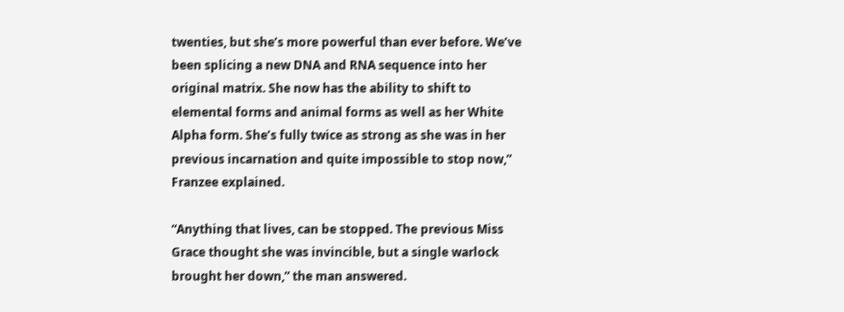twenties, but she’s more powerful than ever before. We’ve been splicing a new DNA and RNA sequence into her original matrix. She now has the ability to shift to elemental forms and animal forms as well as her White Alpha form. She’s fully twice as strong as she was in her previous incarnation and quite impossible to stop now,” Franzee explained.

“Anything that lives, can be stopped. The previous Miss Grace thought she was invincible, but a single warlock brought her down,” the man answered.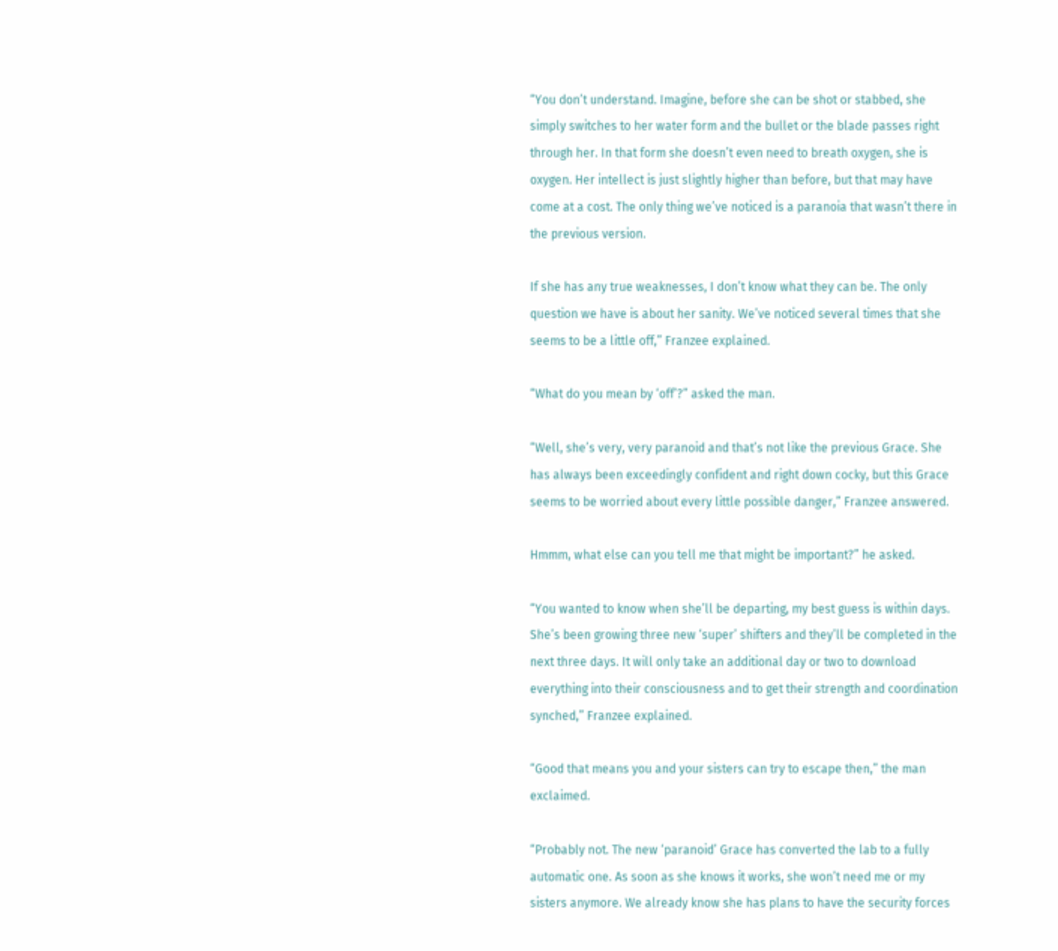“You don’t understand. Imagine, before she can be shot or stabbed, she simply switches to her water form and the bullet or the blade passes right through her. In that form she doesn’t even need to breath oxygen, she is oxygen. Her intellect is just slightly higher than before, but that may have come at a cost. The only thing we’ve noticed is a paranoia that wasn’t there in the previous version.

If she has any true weaknesses, I don’t know what they can be. The only question we have is about her sanity. We’ve noticed several times that she seems to be a little off,” Franzee explained.

“What do you mean by ‘off’?” asked the man.

“Well, she’s very, very paranoid and that’s not like the previous Grace. She has always been exceedingly confident and right down cocky, but this Grace seems to be worried about every little possible danger,” Franzee answered.

Hmmm, what else can you tell me that might be important?” he asked.

“You wanted to know when she’ll be departing, my best guess is within days. She’s been growing three new ‘super’ shifters and they’ll be completed in the next three days. It will only take an additional day or two to download everything into their consciousness and to get their strength and coordination synched,” Franzee explained.

“Good that means you and your sisters can try to escape then,” the man exclaimed.

“Probably not. The new ‘paranoid’ Grace has converted the lab to a fully automatic one. As soon as she knows it works, she won’t need me or my sisters anymore. We already know she has plans to have the security forces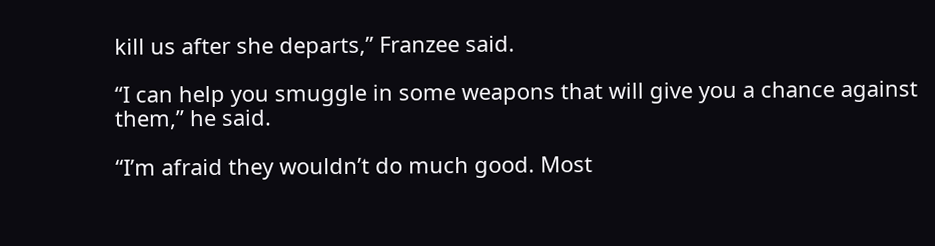kill us after she departs,” Franzee said.

“I can help you smuggle in some weapons that will give you a chance against them,” he said.

“I’m afraid they wouldn’t do much good. Most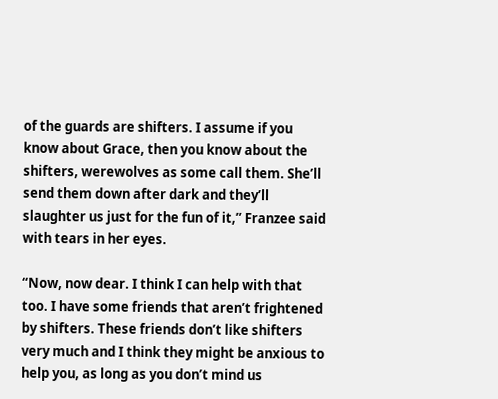of the guards are shifters. I assume if you know about Grace, then you know about the shifters, werewolves as some call them. She’ll send them down after dark and they’ll slaughter us just for the fun of it,” Franzee said with tears in her eyes.

“Now, now dear. I think I can help with that too. I have some friends that aren’t frightened by shifters. These friends don’t like shifters very much and I think they might be anxious to help you, as long as you don’t mind us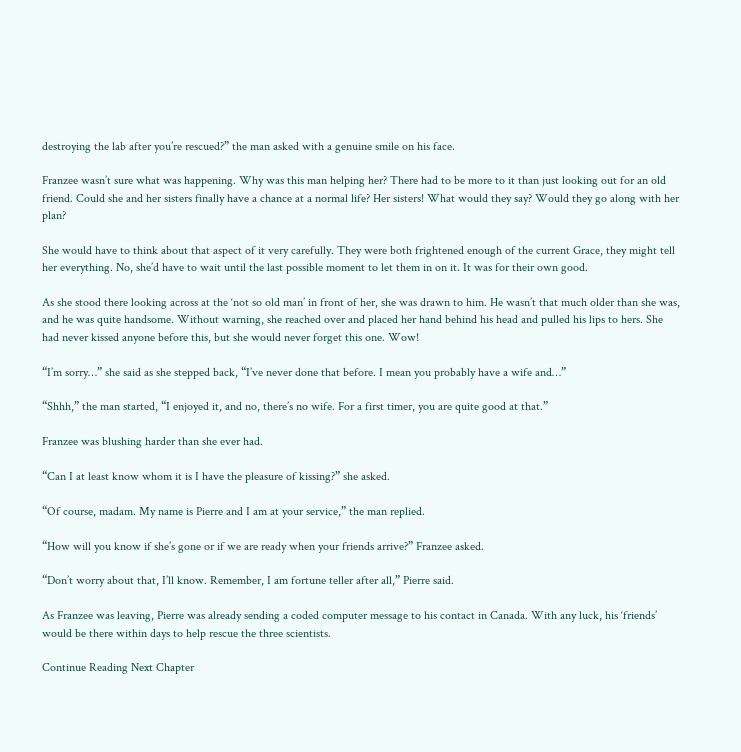destroying the lab after you’re rescued?” the man asked with a genuine smile on his face.

Franzee wasn’t sure what was happening. Why was this man helping her? There had to be more to it than just looking out for an old friend. Could she and her sisters finally have a chance at a normal life? Her sisters! What would they say? Would they go along with her plan?

She would have to think about that aspect of it very carefully. They were both frightened enough of the current Grace, they might tell her everything. No, she’d have to wait until the last possible moment to let them in on it. It was for their own good.

As she stood there looking across at the ‘not so old man’ in front of her, she was drawn to him. He wasn’t that much older than she was, and he was quite handsome. Without warning, she reached over and placed her hand behind his head and pulled his lips to hers. She had never kissed anyone before this, but she would never forget this one. Wow!

“I’m sorry…” she said as she stepped back, “I’ve never done that before. I mean you probably have a wife and…”

“Shhh,” the man started, “I enjoyed it, and no, there’s no wife. For a first timer, you are quite good at that.”

Franzee was blushing harder than she ever had.

“Can I at least know whom it is I have the pleasure of kissing?” she asked.

“Of course, madam. My name is Pierre and I am at your service,” the man replied.

“How will you know if she’s gone or if we are ready when your friends arrive?” Franzee asked.

“Don’t worry about that, I’ll know. Remember, I am fortune teller after all,” Pierre said.

As Franzee was leaving, Pierre was already sending a coded computer message to his contact in Canada. With any luck, his ‘friends’ would be there within days to help rescue the three scientists.

Continue Reading Next Chapter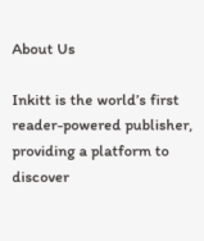About Us

Inkitt is the world’s first reader-powered publisher, providing a platform to discover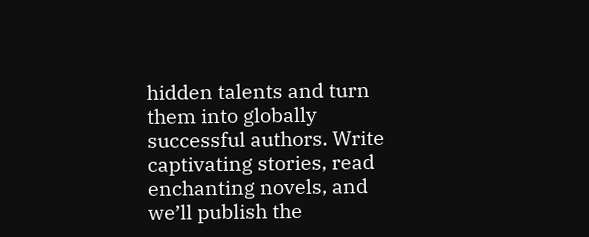hidden talents and turn them into globally successful authors. Write captivating stories, read enchanting novels, and we’ll publish the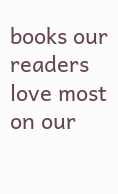books our readers love most on our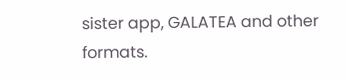sister app, GALATEA and other formats.